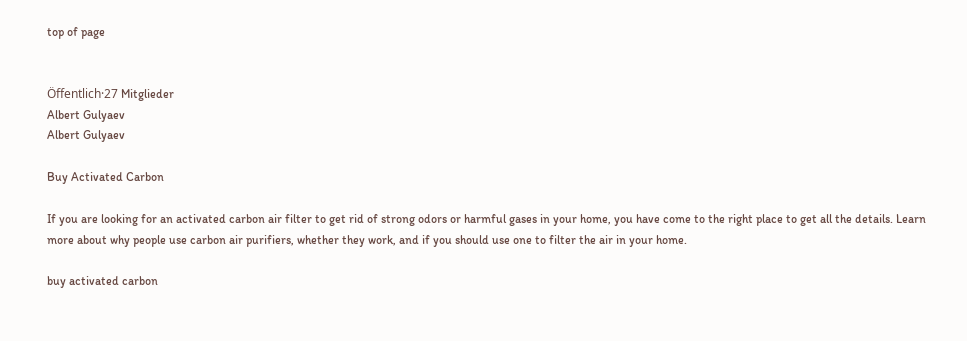top of page


Öffentlich·27 Mitglieder
Albert Gulyaev
Albert Gulyaev

Buy Activated Carbon

If you are looking for an activated carbon air filter to get rid of strong odors or harmful gases in your home, you have come to the right place to get all the details. Learn more about why people use carbon air purifiers, whether they work, and if you should use one to filter the air in your home.

buy activated carbon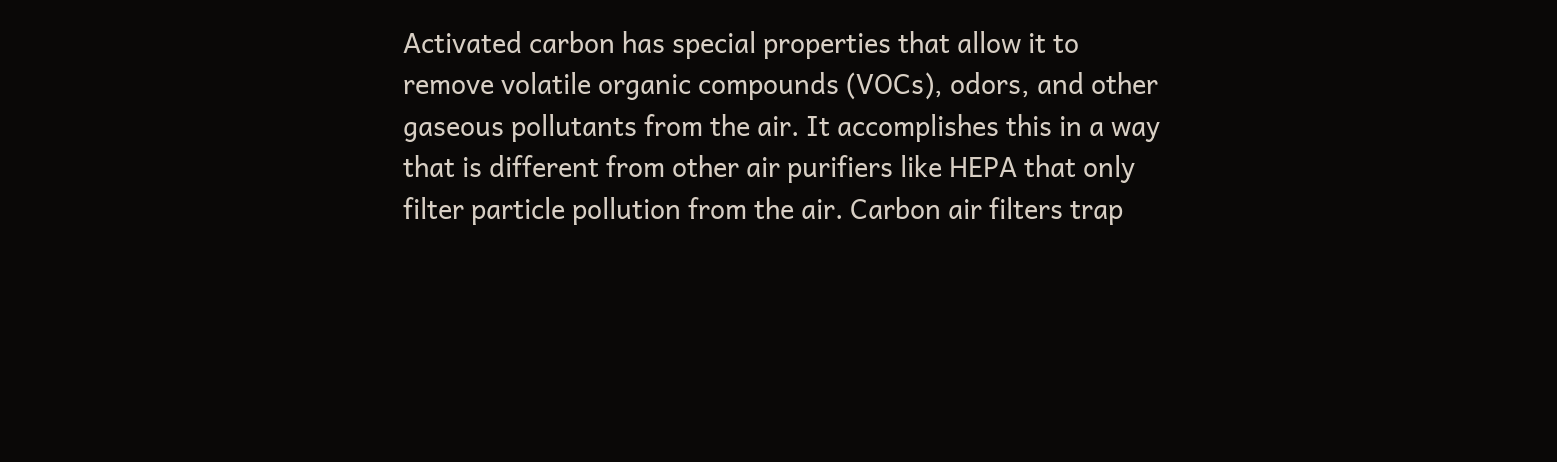Activated carbon has special properties that allow it to remove volatile organic compounds (VOCs), odors, and other gaseous pollutants from the air. It accomplishes this in a way that is different from other air purifiers like HEPA that only filter particle pollution from the air. Carbon air filters trap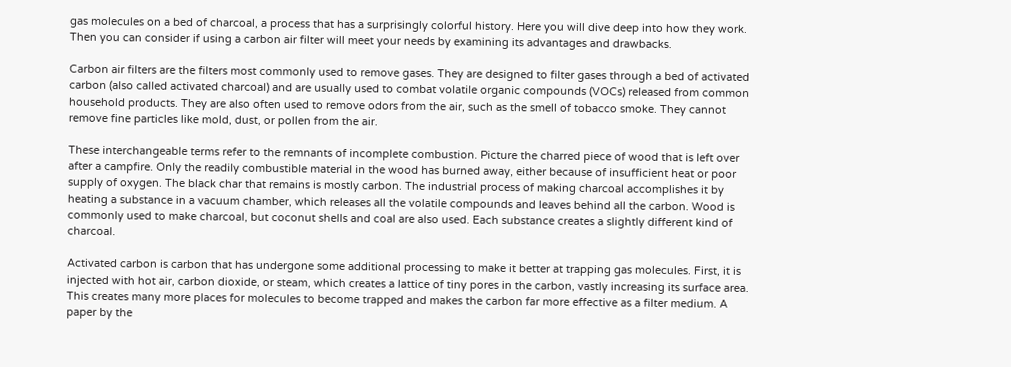gas molecules on a bed of charcoal, a process that has a surprisingly colorful history. Here you will dive deep into how they work. Then you can consider if using a carbon air filter will meet your needs by examining its advantages and drawbacks.

Carbon air filters are the filters most commonly used to remove gases. They are designed to filter gases through a bed of activated carbon (also called activated charcoal) and are usually used to combat volatile organic compounds (VOCs) released from common household products. They are also often used to remove odors from the air, such as the smell of tobacco smoke. They cannot remove fine particles like mold, dust, or pollen from the air.

These interchangeable terms refer to the remnants of incomplete combustion. Picture the charred piece of wood that is left over after a campfire. Only the readily combustible material in the wood has burned away, either because of insufficient heat or poor supply of oxygen. The black char that remains is mostly carbon. The industrial process of making charcoal accomplishes it by heating a substance in a vacuum chamber, which releases all the volatile compounds and leaves behind all the carbon. Wood is commonly used to make charcoal, but coconut shells and coal are also used. Each substance creates a slightly different kind of charcoal.

Activated carbon is carbon that has undergone some additional processing to make it better at trapping gas molecules. First, it is injected with hot air, carbon dioxide, or steam, which creates a lattice of tiny pores in the carbon, vastly increasing its surface area. This creates many more places for molecules to become trapped and makes the carbon far more effective as a filter medium. A paper by the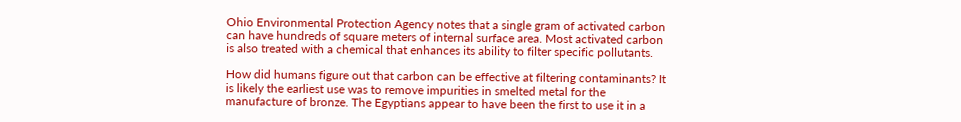Ohio Environmental Protection Agency notes that a single gram of activated carbon can have hundreds of square meters of internal surface area. Most activated carbon is also treated with a chemical that enhances its ability to filter specific pollutants.

How did humans figure out that carbon can be effective at filtering contaminants? It is likely the earliest use was to remove impurities in smelted metal for the manufacture of bronze. The Egyptians appear to have been the first to use it in a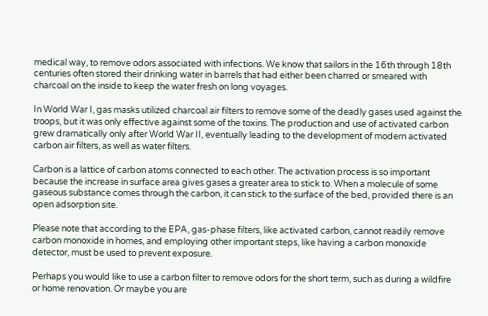medical way, to remove odors associated with infections. We know that sailors in the 16th through 18th centuries often stored their drinking water in barrels that had either been charred or smeared with charcoal on the inside to keep the water fresh on long voyages.

In World War I, gas masks utilized charcoal air filters to remove some of the deadly gases used against the troops, but it was only effective against some of the toxins. The production and use of activated carbon grew dramatically only after World War II, eventually leading to the development of modern activated carbon air filters, as well as water filters.

Carbon is a lattice of carbon atoms connected to each other. The activation process is so important because the increase in surface area gives gases a greater area to stick to. When a molecule of some gaseous substance comes through the carbon, it can stick to the surface of the bed, provided there is an open adsorption site.

Please note that according to the EPA, gas-phase filters, like activated carbon, cannot readily remove carbon monoxide in homes, and employing other important steps, like having a carbon monoxide detector, must be used to prevent exposure.

Perhaps you would like to use a carbon filter to remove odors for the short term, such as during a wildfire or home renovation. Or maybe you are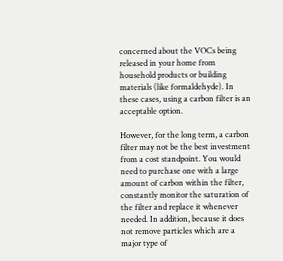concerned about the VOCs being released in your home from household products or building materials (like formaldehyde). In these cases, using a carbon filter is an acceptable option.

However, for the long term, a carbon filter may not be the best investment from a cost standpoint. You would need to purchase one with a large amount of carbon within the filter, constantly monitor the saturation of the filter and replace it whenever needed. In addition, because it does not remove particles which are a major type of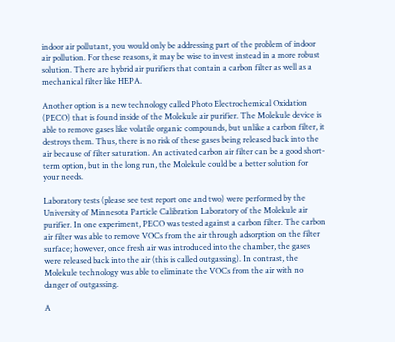indoor air pollutant, you would only be addressing part of the problem of indoor air pollution. For these reasons, it may be wise to invest instead in a more robust solution. There are hybrid air purifiers that contain a carbon filter as well as a mechanical filter like HEPA.

Another option is a new technology called Photo Electrochemical Oxidation (PECO) that is found inside of the Molekule air purifier. The Molekule device is able to remove gases like volatile organic compounds, but unlike a carbon filter, it destroys them. Thus, there is no risk of these gases being released back into the air because of filter saturation. An activated carbon air filter can be a good short-term option, but in the long run, the Molekule could be a better solution for your needs.

Laboratory tests (please see test report one and two) were performed by the University of Minnesota Particle Calibration Laboratory of the Molekule air purifier. In one experiment, PECO was tested against a carbon filter. The carbon air filter was able to remove VOCs from the air through adsorption on the filter surface; however, once fresh air was introduced into the chamber, the gases were released back into the air (this is called outgassing). In contrast, the Molekule technology was able to eliminate the VOCs from the air with no danger of outgassing.

A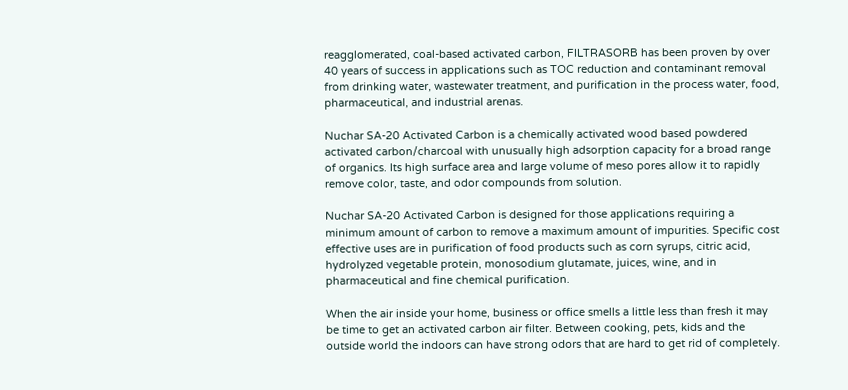reagglomerated, coal-based activated carbon, FILTRASORB has been proven by over 40 years of success in applications such as TOC reduction and contaminant removal from drinking water, wastewater treatment, and purification in the process water, food, pharmaceutical, and industrial arenas.

Nuchar SA-20 Activated Carbon is a chemically activated wood based powdered activated carbon/charcoal with unusually high adsorption capacity for a broad range of organics. Its high surface area and large volume of meso pores allow it to rapidly remove color, taste, and odor compounds from solution.

Nuchar SA-20 Activated Carbon is designed for those applications requiring a minimum amount of carbon to remove a maximum amount of impurities. Specific cost effective uses are in purification of food products such as corn syrups, citric acid, hydrolyzed vegetable protein, monosodium glutamate, juices, wine, and in pharmaceutical and fine chemical purification.

When the air inside your home, business or office smells a little less than fresh it may be time to get an activated carbon air filter. Between cooking, pets, kids and the outside world the indoors can have strong odors that are hard to get rid of completely.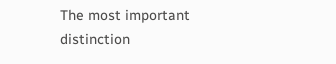The most important distinction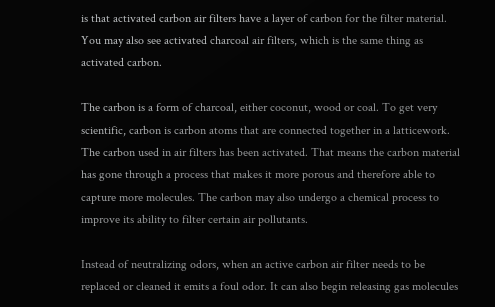is that activated carbon air filters have a layer of carbon for the filter material. You may also see activated charcoal air filters, which is the same thing as activated carbon.

The carbon is a form of charcoal, either coconut, wood or coal. To get very scientific, carbon is carbon atoms that are connected together in a latticework. The carbon used in air filters has been activated. That means the carbon material has gone through a process that makes it more porous and therefore able to capture more molecules. The carbon may also undergo a chemical process to improve its ability to filter certain air pollutants.

Instead of neutralizing odors, when an active carbon air filter needs to be replaced or cleaned it emits a foul odor. It can also begin releasing gas molecules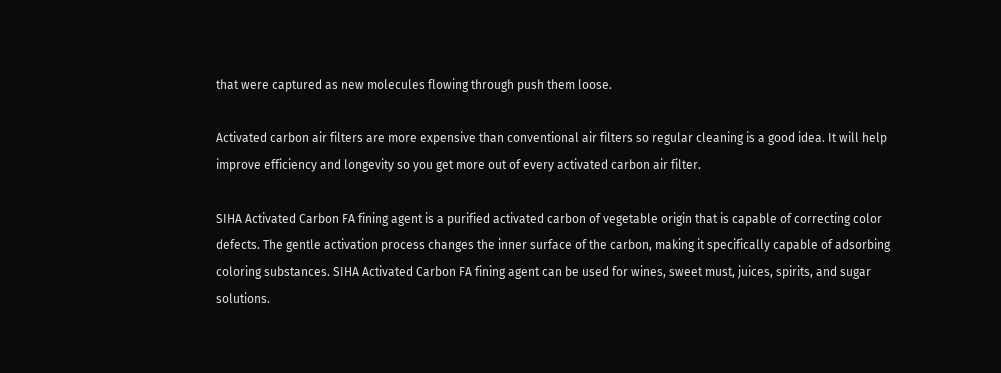that were captured as new molecules flowing through push them loose.

Activated carbon air filters are more expensive than conventional air filters so regular cleaning is a good idea. It will help improve efficiency and longevity so you get more out of every activated carbon air filter.

SIHA Activated Carbon FA fining agent is a purified activated carbon of vegetable origin that is capable of correcting color defects. The gentle activation process changes the inner surface of the carbon, making it specifically capable of adsorbing coloring substances. SIHA Activated Carbon FA fining agent can be used for wines, sweet must, juices, spirits, and sugar solutions.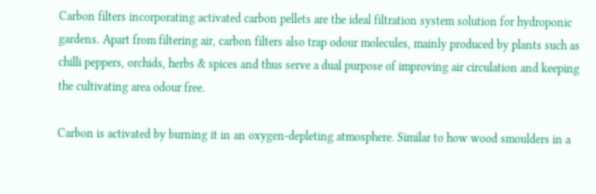Carbon filters incorporating activated carbon pellets are the ideal filtration system solution for hydroponic gardens. Apart from filtering air, carbon filters also trap odour molecules, mainly produced by plants such as chilli peppers, orchids, herbs & spices and thus serve a dual purpose of improving air circulation and keeping the cultivating area odour free.

Carbon is activated by burning it in an oxygen-depleting atmosphere. Similar to how wood smoulders in a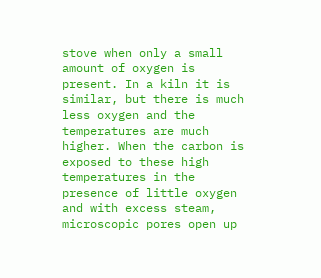stove when only a small amount of oxygen is present. In a kiln it is similar, but there is much less oxygen and the temperatures are much higher. When the carbon is exposed to these high temperatures in the presence of little oxygen and with excess steam, microscopic pores open up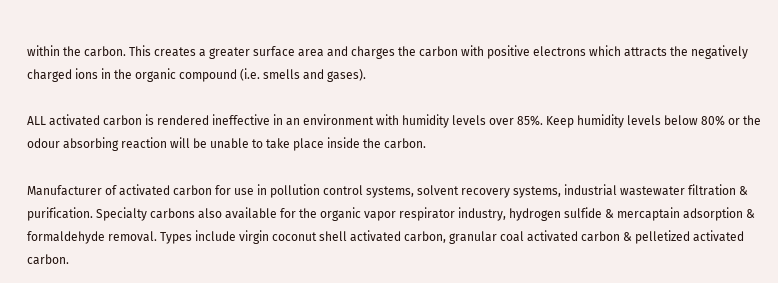within the carbon. This creates a greater surface area and charges the carbon with positive electrons which attracts the negatively charged ions in the organic compound (i.e. smells and gases).

ALL activated carbon is rendered ineffective in an environment with humidity levels over 85%. Keep humidity levels below 80% or the odour absorbing reaction will be unable to take place inside the carbon.

Manufacturer of activated carbon for use in pollution control systems, solvent recovery systems, industrial wastewater filtration & purification. Specialty carbons also available for the organic vapor respirator industry, hydrogen sulfide & mercaptain adsorption & formaldehyde removal. Types include virgin coconut shell activated carbon, granular coal activated carbon & pelletized activated carbon.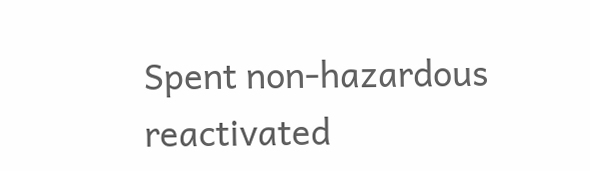Spent non-hazardous reactivated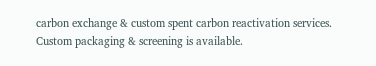carbon exchange & custom spent carbon reactivation services. Custom packaging & screening is available.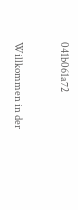041b061a72


Willkommen in der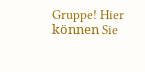Gruppe! Hier können Sie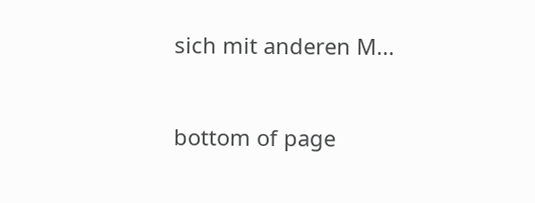sich mit anderen M...


bottom of page